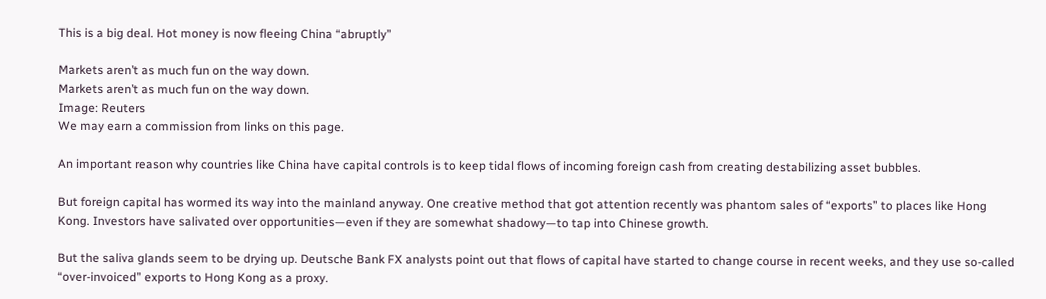This is a big deal. Hot money is now fleeing China “abruptly”

Markets aren’t as much fun on the way down.
Markets aren’t as much fun on the way down.
Image: Reuters
We may earn a commission from links on this page.

An important reason why countries like China have capital controls is to keep tidal flows of incoming foreign cash from creating destabilizing asset bubbles.

But foreign capital has wormed its way into the mainland anyway. One creative method that got attention recently was phantom sales of “exports” to places like Hong Kong. Investors have salivated over opportunities—even if they are somewhat shadowy—to tap into Chinese growth.

But the saliva glands seem to be drying up. Deutsche Bank FX analysts point out that flows of capital have started to change course in recent weeks, and they use so-called “over-invoiced” exports to Hong Kong as a proxy.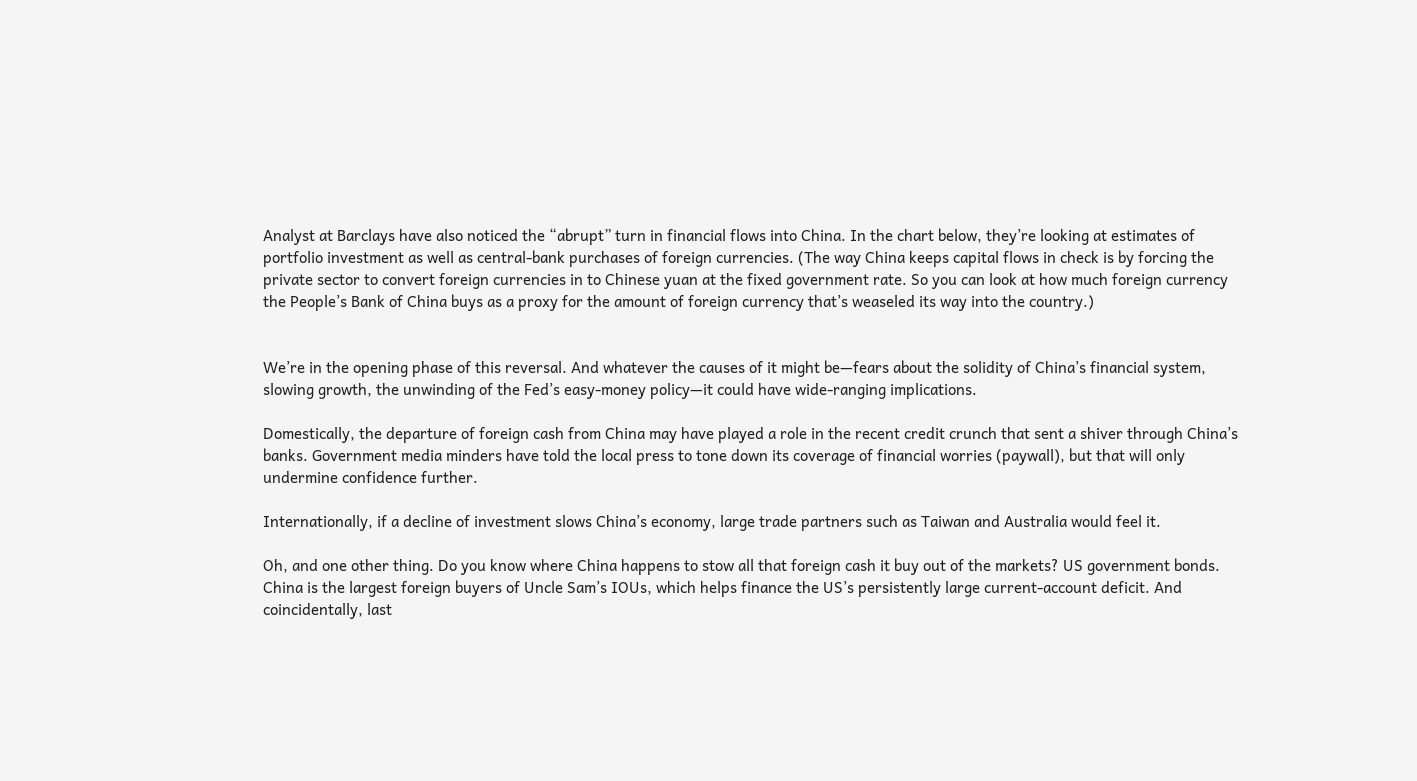Analyst at Barclays have also noticed the “abrupt” turn in financial flows into China. In the chart below, they’re looking at estimates of portfolio investment as well as central-bank purchases of foreign currencies. (The way China keeps capital flows in check is by forcing the private sector to convert foreign currencies in to Chinese yuan at the fixed government rate. So you can look at how much foreign currency the People’s Bank of China buys as a proxy for the amount of foreign currency that’s weaseled its way into the country.)


We’re in the opening phase of this reversal. And whatever the causes of it might be—fears about the solidity of China’s financial system, slowing growth, the unwinding of the Fed’s easy-money policy—it could have wide-ranging implications.

Domestically, the departure of foreign cash from China may have played a role in the recent credit crunch that sent a shiver through China’s banks. Government media minders have told the local press to tone down its coverage of financial worries (paywall), but that will only undermine confidence further.

Internationally, if a decline of investment slows China’s economy, large trade partners such as Taiwan and Australia would feel it.

Oh, and one other thing. Do you know where China happens to stow all that foreign cash it buy out of the markets? US government bonds. China is the largest foreign buyers of Uncle Sam’s IOUs, which helps finance the US’s persistently large current-account deficit. And coincidentally, last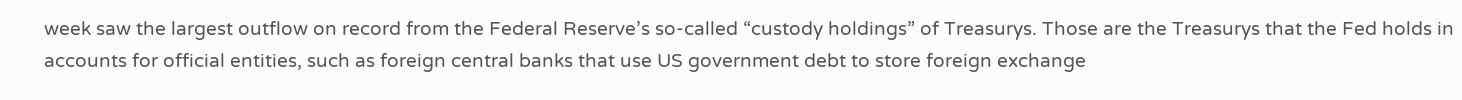week saw the largest outflow on record from the Federal Reserve’s so-called “custody holdings” of Treasurys. Those are the Treasurys that the Fed holds in accounts for official entities, such as foreign central banks that use US government debt to store foreign exchange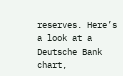reserves. Here’s a look at a Deutsche Bank chart,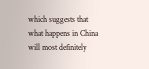which suggests that what happens in China will most definitely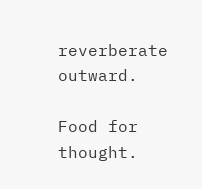reverberate outward.

Food for thought.